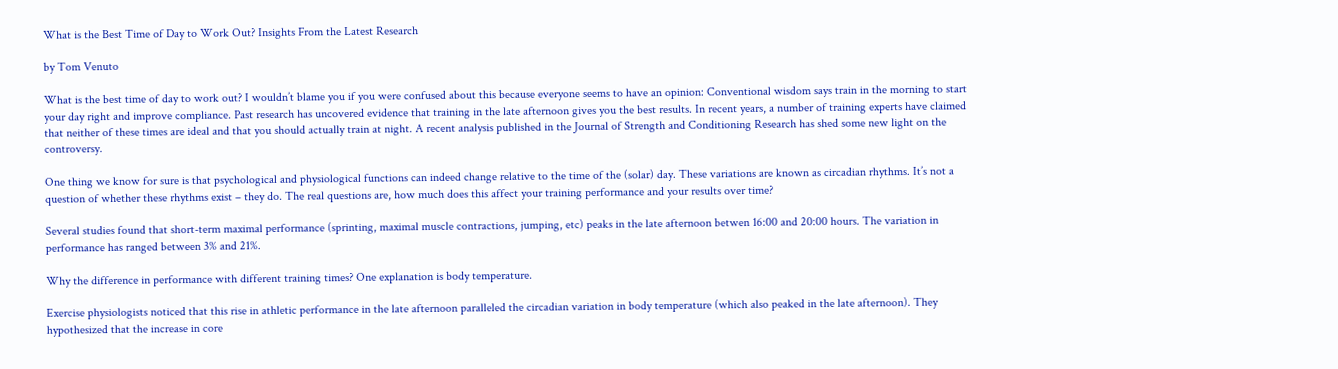What is the Best Time of Day to Work Out? Insights From the Latest Research

by Tom Venuto

What is the best time of day to work out? I wouldn’t blame you if you were confused about this because everyone seems to have an opinion: Conventional wisdom says train in the morning to start your day right and improve compliance. Past research has uncovered evidence that training in the late afternoon gives you the best results. In recent years, a number of training experts have claimed that neither of these times are ideal and that you should actually train at night. A recent analysis published in the Journal of Strength and Conditioning Research has shed some new light on the controversy.

One thing we know for sure is that psychological and physiological functions can indeed change relative to the time of the (solar) day. These variations are known as circadian rhythms. It’s not a question of whether these rhythms exist – they do. The real questions are, how much does this affect your training performance and your results over time?

Several studies found that short-term maximal performance (sprinting, maximal muscle contractions, jumping, etc) peaks in the late afternoon betwen 16:00 and 20:00 hours. The variation in performance has ranged between 3% and 21%.

Why the difference in performance with different training times? One explanation is body temperature.

Exercise physiologists noticed that this rise in athletic performance in the late afternoon paralleled the circadian variation in body temperature (which also peaked in the late afternoon). They hypothesized that the increase in core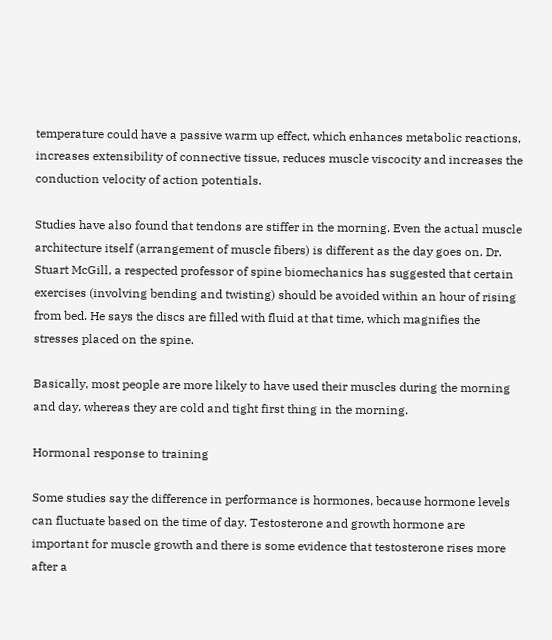temperature could have a passive warm up effect, which enhances metabolic reactions, increases extensibility of connective tissue, reduces muscle viscocity and increases the conduction velocity of action potentials.

Studies have also found that tendons are stiffer in the morning. Even the actual muscle architecture itself (arrangement of muscle fibers) is different as the day goes on. Dr. Stuart McGill, a respected professor of spine biomechanics has suggested that certain exercises (involving bending and twisting) should be avoided within an hour of rising from bed. He says the discs are filled with fluid at that time, which magnifies the stresses placed on the spine.

Basically, most people are more likely to have used their muscles during the morning and day, whereas they are cold and tight first thing in the morning.

Hormonal response to training

Some studies say the difference in performance is hormones, because hormone levels can fluctuate based on the time of day. Testosterone and growth hormone are important for muscle growth and there is some evidence that testosterone rises more after a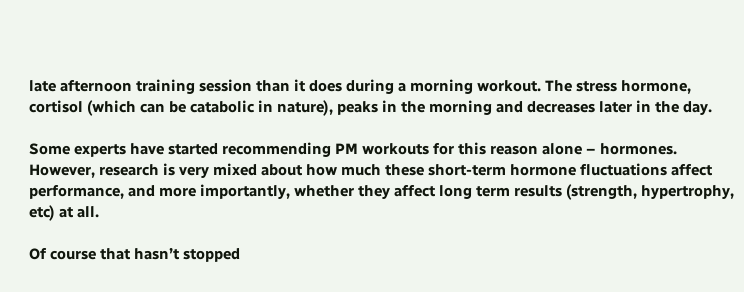late afternoon training session than it does during a morning workout. The stress hormone, cortisol (which can be catabolic in nature), peaks in the morning and decreases later in the day.

Some experts have started recommending PM workouts for this reason alone – hormones. However, research is very mixed about how much these short-term hormone fluctuations affect performance, and more importantly, whether they affect long term results (strength, hypertrophy, etc) at all.

Of course that hasn’t stopped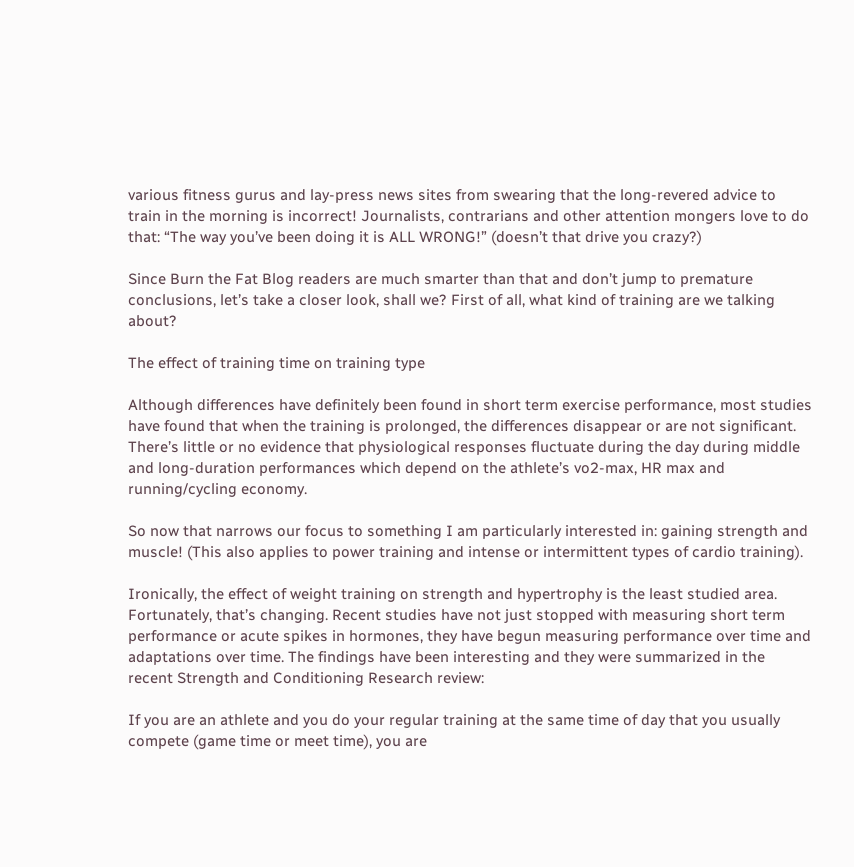various fitness gurus and lay-press news sites from swearing that the long-revered advice to train in the morning is incorrect! Journalists, contrarians and other attention mongers love to do that: “The way you’ve been doing it is ALL WRONG!” (doesn’t that drive you crazy?)

Since Burn the Fat Blog readers are much smarter than that and don’t jump to premature conclusions, let’s take a closer look, shall we? First of all, what kind of training are we talking about?

The effect of training time on training type

Although differences have definitely been found in short term exercise performance, most studies have found that when the training is prolonged, the differences disappear or are not significant. There’s little or no evidence that physiological responses fluctuate during the day during middle and long-duration performances which depend on the athlete’s vo2-max, HR max and running/cycling economy.

So now that narrows our focus to something I am particularly interested in: gaining strength and muscle! (This also applies to power training and intense or intermittent types of cardio training).

Ironically, the effect of weight training on strength and hypertrophy is the least studied area. Fortunately, that’s changing. Recent studies have not just stopped with measuring short term performance or acute spikes in hormones, they have begun measuring performance over time and adaptations over time. The findings have been interesting and they were summarized in the recent Strength and Conditioning Research review:

If you are an athlete and you do your regular training at the same time of day that you usually compete (game time or meet time), you are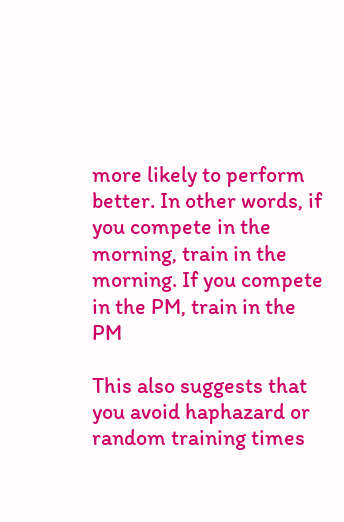more likely to perform better. In other words, if you compete in the morning, train in the morning. If you compete in the PM, train in the PM

This also suggests that you avoid haphazard or random training times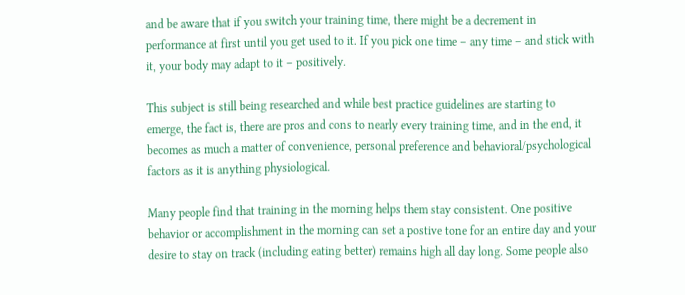and be aware that if you switch your training time, there might be a decrement in performance at first until you get used to it. If you pick one time – any time – and stick with it, your body may adapt to it – positively.

This subject is still being researched and while best practice guidelines are starting to emerge, the fact is, there are pros and cons to nearly every training time, and in the end, it becomes as much a matter of convenience, personal preference and behavioral/psychological factors as it is anything physiological.

Many people find that training in the morning helps them stay consistent. One positive behavior or accomplishment in the morning can set a postive tone for an entire day and your desire to stay on track (including eating better) remains high all day long. Some people also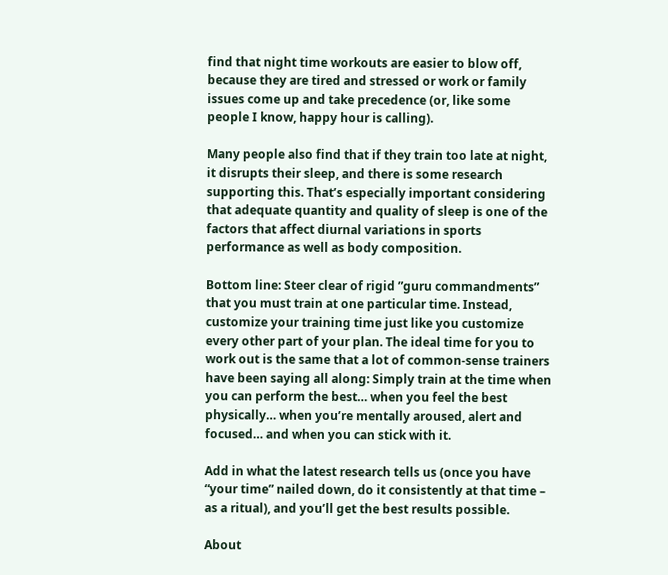find that night time workouts are easier to blow off, because they are tired and stressed or work or family issues come up and take precedence (or, like some people I know, happy hour is calling).

Many people also find that if they train too late at night, it disrupts their sleep, and there is some research supporting this. That’s especially important considering that adequate quantity and quality of sleep is one of the factors that affect diurnal variations in sports performance as well as body composition.

Bottom line: Steer clear of rigid ”guru commandments” that you must train at one particular time. Instead, customize your training time just like you customize every other part of your plan. The ideal time for you to work out is the same that a lot of common-sense trainers have been saying all along: Simply train at the time when you can perform the best… when you feel the best physically… when you’re mentally aroused, alert and focused… and when you can stick with it.

Add in what the latest research tells us (once you have “your time” nailed down, do it consistently at that time – as a ritual), and you’ll get the best results possible.

About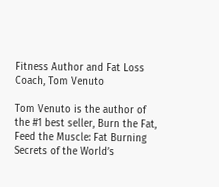Fitness Author and Fat Loss Coach, Tom Venuto

Tom Venuto is the author of the #1 best seller, Burn the Fat, Feed the Muscle: Fat Burning Secrets of the World’s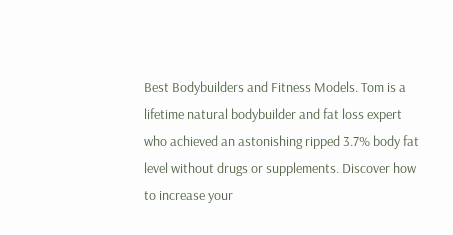Best Bodybuilders and Fitness Models. Tom is a lifetime natural bodybuilder and fat loss expert who achieved an astonishing ripped 3.7% body fat level without drugs or supplements. Discover how to increase your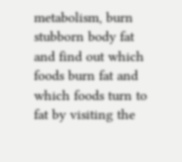metabolism, burn stubborn body fat and find out which foods burn fat and which foods turn to fat by visiting the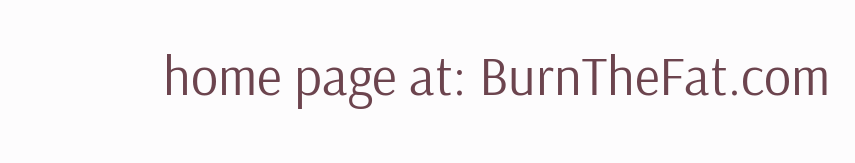home page at: BurnTheFat.com